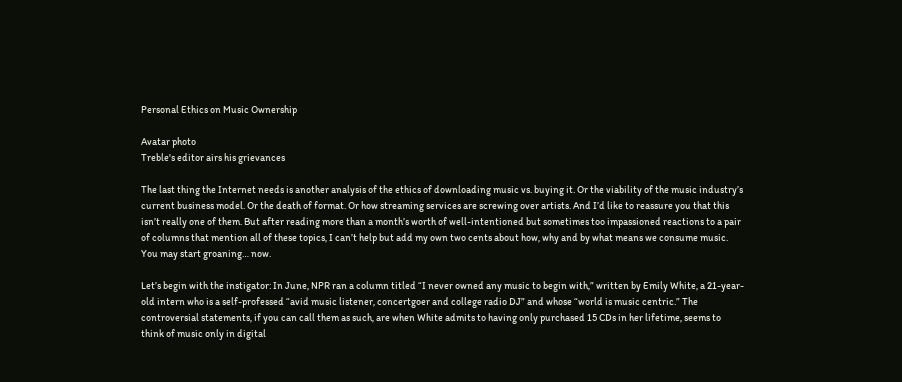Personal Ethics on Music Ownership

Avatar photo
Treble's editor airs his grievances

The last thing the Internet needs is another analysis of the ethics of downloading music vs. buying it. Or the viability of the music industry’s current business model. Or the death of format. Or how streaming services are screwing over artists. And I’d like to reassure you that this isn’t really one of them. But after reading more than a month’s worth of well-intentioned but sometimes too impassioned reactions to a pair of columns that mention all of these topics, I can’t help but add my own two cents about how, why and by what means we consume music. You may start groaning… now.

Let’s begin with the instigator: In June, NPR ran a column titled “I never owned any music to begin with,” written by Emily White, a 21-year-old intern who is a self-professed “avid music listener, concertgoer and college radio DJ” and whose “world is music centric.” The controversial statements, if you can call them as such, are when White admits to having only purchased 15 CDs in her lifetime, seems to think of music only in digital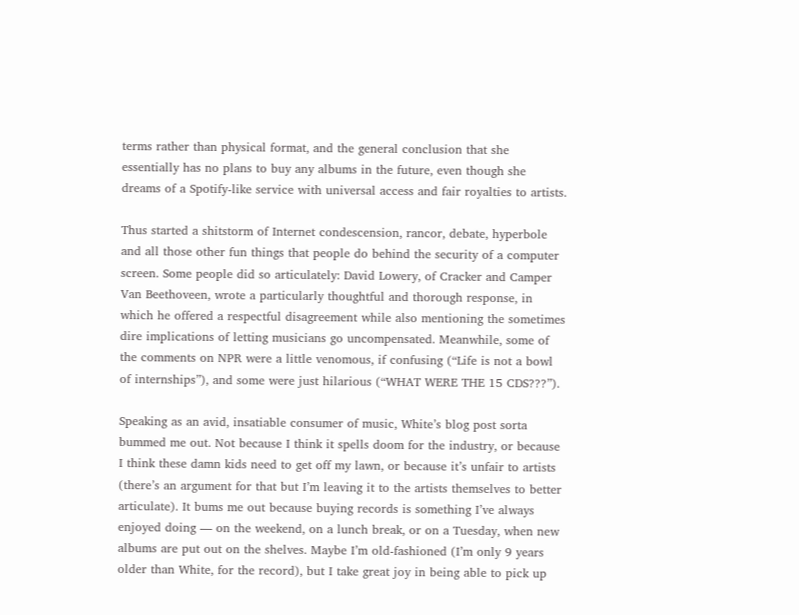terms rather than physical format, and the general conclusion that she essentially has no plans to buy any albums in the future, even though she dreams of a Spotify-like service with universal access and fair royalties to artists.

Thus started a shitstorm of Internet condescension, rancor, debate, hyperbole and all those other fun things that people do behind the security of a computer screen. Some people did so articulately: David Lowery, of Cracker and Camper Van Beethoveen, wrote a particularly thoughtful and thorough response, in which he offered a respectful disagreement while also mentioning the sometimes dire implications of letting musicians go uncompensated. Meanwhile, some of the comments on NPR were a little venomous, if confusing (“Life is not a bowl of internships”), and some were just hilarious (“WHAT WERE THE 15 CDS???”).

Speaking as an avid, insatiable consumer of music, White’s blog post sorta bummed me out. Not because I think it spells doom for the industry, or because I think these damn kids need to get off my lawn, or because it’s unfair to artists (there’s an argument for that but I’m leaving it to the artists themselves to better articulate). It bums me out because buying records is something I’ve always enjoyed doing — on the weekend, on a lunch break, or on a Tuesday, when new albums are put out on the shelves. Maybe I’m old-fashioned (I’m only 9 years older than White, for the record), but I take great joy in being able to pick up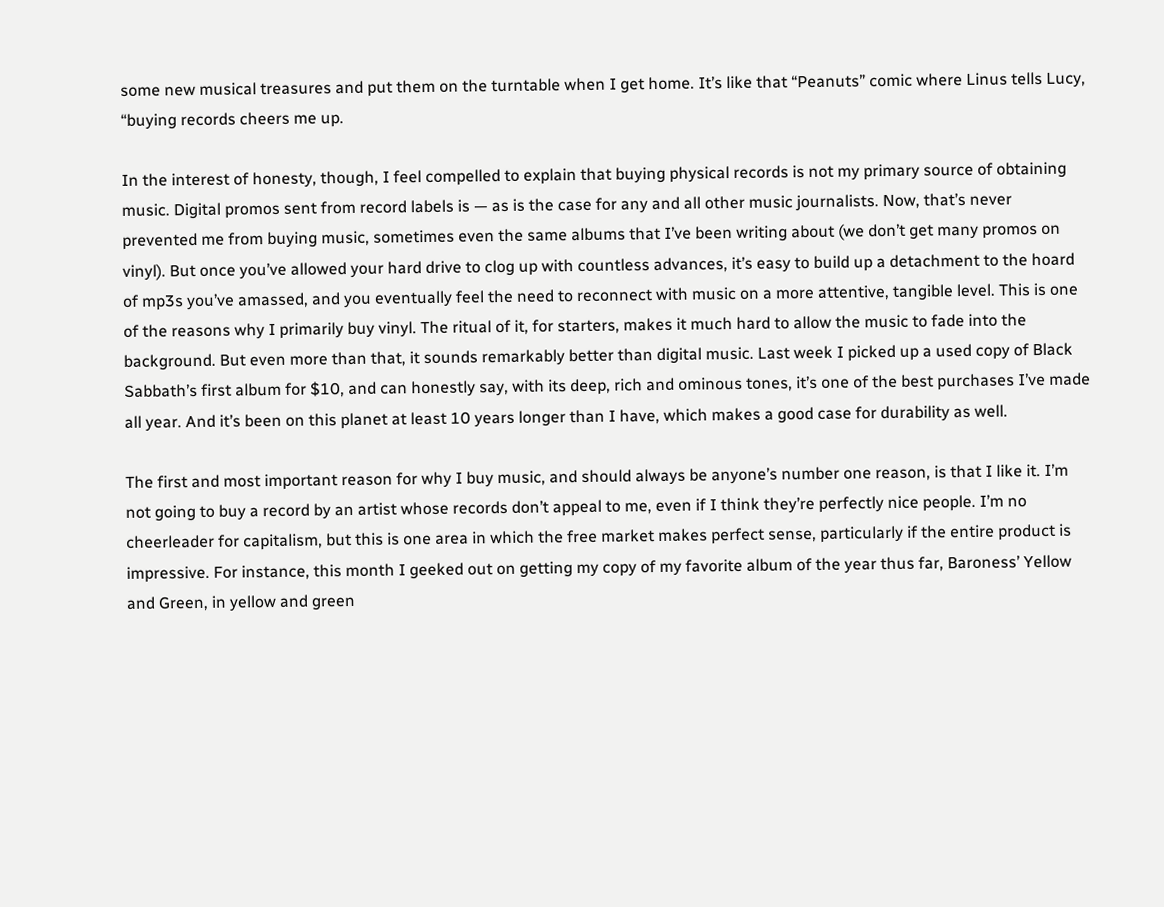some new musical treasures and put them on the turntable when I get home. It’s like that “Peanuts” comic where Linus tells Lucy, “buying records cheers me up.

In the interest of honesty, though, I feel compelled to explain that buying physical records is not my primary source of obtaining music. Digital promos sent from record labels is — as is the case for any and all other music journalists. Now, that’s never prevented me from buying music, sometimes even the same albums that I’ve been writing about (we don’t get many promos on vinyl). But once you’ve allowed your hard drive to clog up with countless advances, it’s easy to build up a detachment to the hoard of mp3s you’ve amassed, and you eventually feel the need to reconnect with music on a more attentive, tangible level. This is one of the reasons why I primarily buy vinyl. The ritual of it, for starters, makes it much hard to allow the music to fade into the background. But even more than that, it sounds remarkably better than digital music. Last week I picked up a used copy of Black Sabbath’s first album for $10, and can honestly say, with its deep, rich and ominous tones, it’s one of the best purchases I’ve made all year. And it’s been on this planet at least 10 years longer than I have, which makes a good case for durability as well.

The first and most important reason for why I buy music, and should always be anyone’s number one reason, is that I like it. I’m not going to buy a record by an artist whose records don’t appeal to me, even if I think they’re perfectly nice people. I’m no cheerleader for capitalism, but this is one area in which the free market makes perfect sense, particularly if the entire product is impressive. For instance, this month I geeked out on getting my copy of my favorite album of the year thus far, Baroness’ Yellow and Green, in yellow and green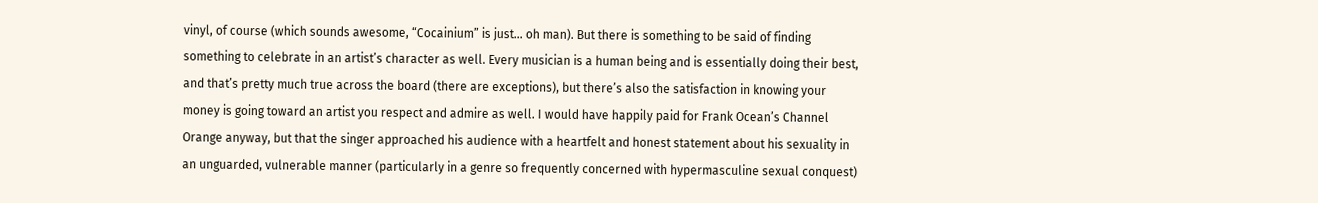vinyl, of course (which sounds awesome, “Cocainium” is just… oh man). But there is something to be said of finding something to celebrate in an artist’s character as well. Every musician is a human being and is essentially doing their best, and that’s pretty much true across the board (there are exceptions), but there’s also the satisfaction in knowing your money is going toward an artist you respect and admire as well. I would have happily paid for Frank Ocean’s Channel Orange anyway, but that the singer approached his audience with a heartfelt and honest statement about his sexuality in an unguarded, vulnerable manner (particularly in a genre so frequently concerned with hypermasculine sexual conquest)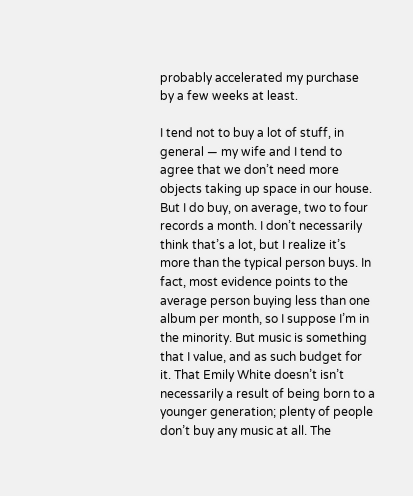probably accelerated my purchase by a few weeks at least.

I tend not to buy a lot of stuff, in general — my wife and I tend to agree that we don’t need more objects taking up space in our house. But I do buy, on average, two to four records a month. I don’t necessarily think that’s a lot, but I realize it’s more than the typical person buys. In fact, most evidence points to the average person buying less than one album per month, so I suppose I’m in the minority. But music is something that I value, and as such budget for it. That Emily White doesn’t isn’t necessarily a result of being born to a younger generation; plenty of people don’t buy any music at all. The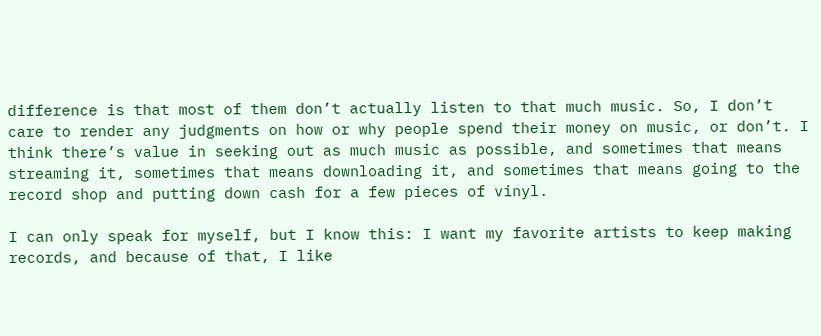difference is that most of them don’t actually listen to that much music. So, I don’t care to render any judgments on how or why people spend their money on music, or don’t. I think there’s value in seeking out as much music as possible, and sometimes that means streaming it, sometimes that means downloading it, and sometimes that means going to the record shop and putting down cash for a few pieces of vinyl.

I can only speak for myself, but I know this: I want my favorite artists to keep making records, and because of that, I like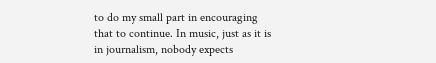to do my small part in encouraging that to continue. In music, just as it is in journalism, nobody expects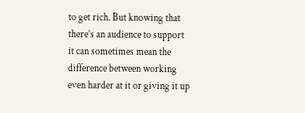to get rich. But knowing that there’s an audience to support it can sometimes mean the difference between working even harder at it or giving it up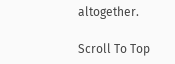altogether.

Scroll To Top